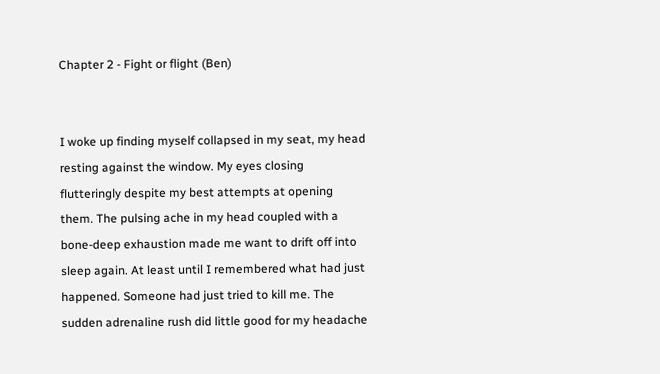Chapter 2 - Fight or flight (Ben)


I woke up finding myself collapsed in my seat, my head resting against the window. My eyes closing flutteringly despite my best attempts at opening them. The pulsing ache in my head coupled with a bone-deep exhaustion made me want to drift off into sleep again. At least until I remembered what had just happened. Someone had just tried to kill me. The sudden adrenaline rush did little good for my headache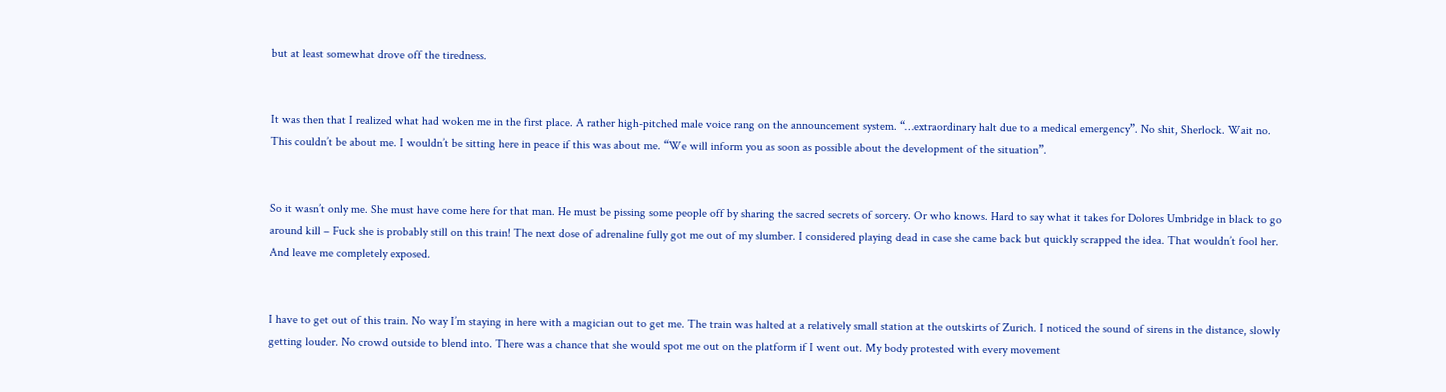but at least somewhat drove off the tiredness.


It was then that I realized what had woken me in the first place. A rather high-pitched male voice rang on the announcement system. “…extraordinary halt due to a medical emergency”. No shit, Sherlock. Wait no. This couldn’t be about me. I wouldn’t be sitting here in peace if this was about me. “We will inform you as soon as possible about the development of the situation”.


So it wasn’t only me. She must have come here for that man. He must be pissing some people off by sharing the sacred secrets of sorcery. Or who knows. Hard to say what it takes for Dolores Umbridge in black to go around kill – Fuck she is probably still on this train! The next dose of adrenaline fully got me out of my slumber. I considered playing dead in case she came back but quickly scrapped the idea. That wouldn’t fool her. And leave me completely exposed.


I have to get out of this train. No way I’m staying in here with a magician out to get me. The train was halted at a relatively small station at the outskirts of Zurich. I noticed the sound of sirens in the distance, slowly getting louder. No crowd outside to blend into. There was a chance that she would spot me out on the platform if I went out. My body protested with every movement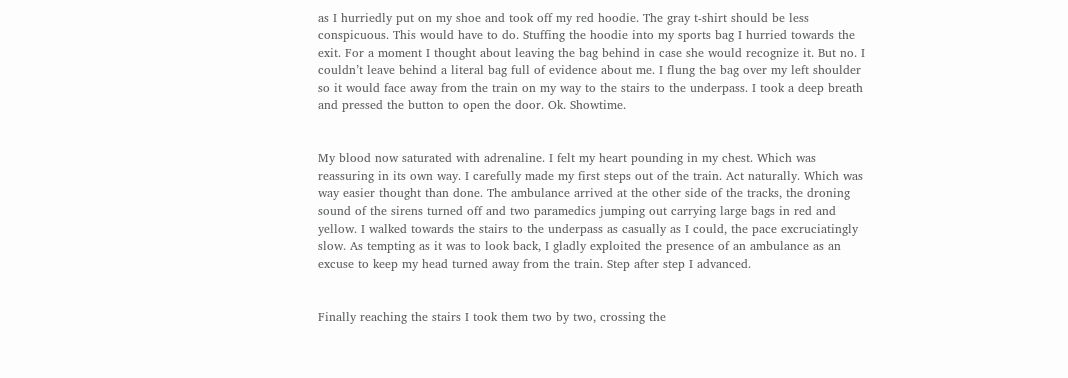as I hurriedly put on my shoe and took off my red hoodie. The gray t-shirt should be less conspicuous. This would have to do. Stuffing the hoodie into my sports bag I hurried towards the exit. For a moment I thought about leaving the bag behind in case she would recognize it. But no. I couldn’t leave behind a literal bag full of evidence about me. I flung the bag over my left shoulder so it would face away from the train on my way to the stairs to the underpass. I took a deep breath and pressed the button to open the door. Ok. Showtime.


My blood now saturated with adrenaline. I felt my heart pounding in my chest. Which was reassuring in its own way. I carefully made my first steps out of the train. Act naturally. Which was way easier thought than done. The ambulance arrived at the other side of the tracks, the droning sound of the sirens turned off and two paramedics jumping out carrying large bags in red and yellow. I walked towards the stairs to the underpass as casually as I could, the pace excruciatingly slow. As tempting as it was to look back, I gladly exploited the presence of an ambulance as an excuse to keep my head turned away from the train. Step after step I advanced.


Finally reaching the stairs I took them two by two, crossing the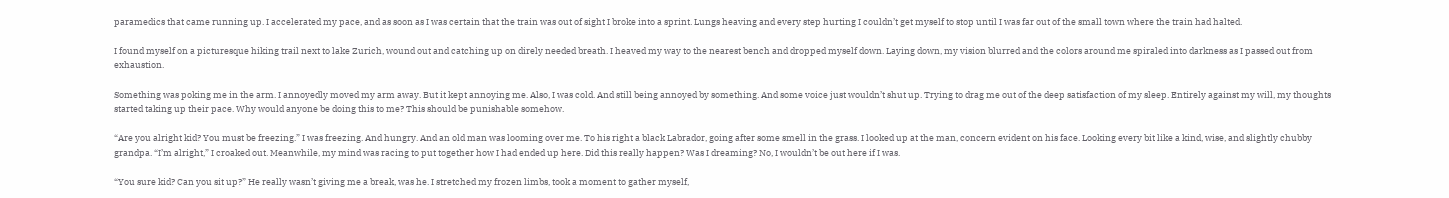paramedics that came running up. I accelerated my pace, and as soon as I was certain that the train was out of sight I broke into a sprint. Lungs heaving and every step hurting I couldn’t get myself to stop until I was far out of the small town where the train had halted.

I found myself on a picturesque hiking trail next to lake Zurich, wound out and catching up on direly needed breath. I heaved my way to the nearest bench and dropped myself down. Laying down, my vision blurred and the colors around me spiraled into darkness as I passed out from exhaustion.

Something was poking me in the arm. I annoyedly moved my arm away. But it kept annoying me. Also, I was cold. And still being annoyed by something. And some voice just wouldn’t shut up. Trying to drag me out of the deep satisfaction of my sleep. Entirely against my will, my thoughts started taking up their pace. Why would anyone be doing this to me? This should be punishable somehow.

“Are you alright kid? You must be freezing.” I was freezing. And hungry. And an old man was looming over me. To his right a black Labrador, going after some smell in the grass. I looked up at the man, concern evident on his face. Looking every bit like a kind, wise, and slightly chubby grandpa. “I’m alright,” I croaked out. Meanwhile, my mind was racing to put together how I had ended up here. Did this really happen? Was I dreaming? No, I wouldn’t be out here if I was.

“You sure kid? Can you sit up?” He really wasn’t giving me a break, was he. I stretched my frozen limbs, took a moment to gather myself,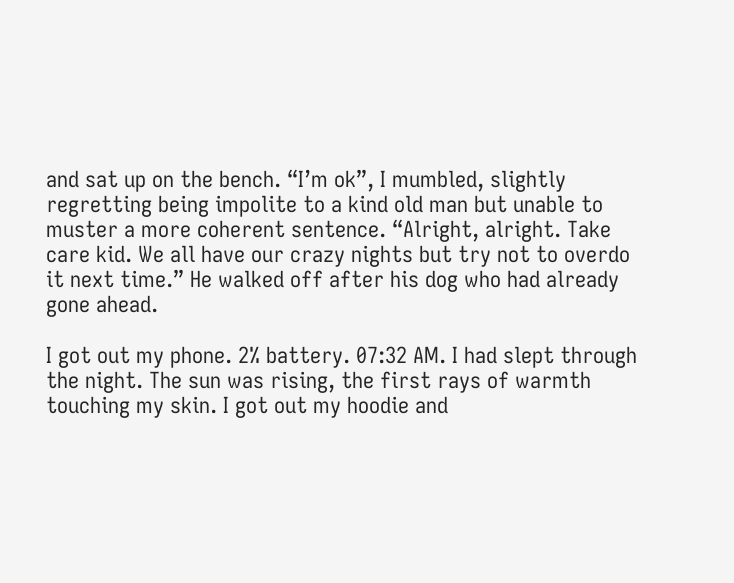and sat up on the bench. “I’m ok”, I mumbled, slightly regretting being impolite to a kind old man but unable to muster a more coherent sentence. “Alright, alright. Take care kid. We all have our crazy nights but try not to overdo it next time.” He walked off after his dog who had already gone ahead.

I got out my phone. 2% battery. 07:32 AM. I had slept through the night. The sun was rising, the first rays of warmth touching my skin. I got out my hoodie and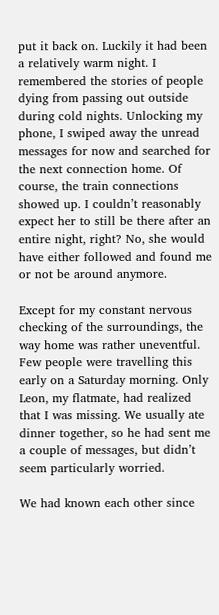put it back on. Luckily it had been a relatively warm night. I remembered the stories of people dying from passing out outside during cold nights. Unlocking my phone, I swiped away the unread messages for now and searched for the next connection home. Of course, the train connections showed up. I couldn’t reasonably expect her to still be there after an entire night, right? No, she would have either followed and found me or not be around anymore.

Except for my constant nervous checking of the surroundings, the way home was rather uneventful. Few people were travelling this early on a Saturday morning. Only Leon, my flatmate, had realized that I was missing. We usually ate dinner together, so he had sent me a couple of messages, but didn’t seem particularly worried.

We had known each other since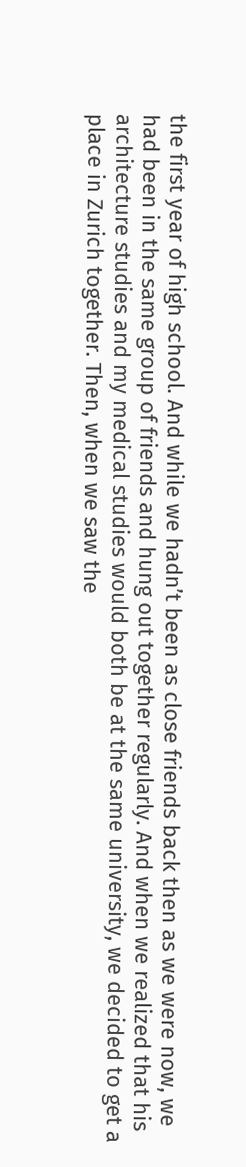the first year of high school. And while we hadn’t been as close friends back then as we were now, we had been in the same group of friends and hung out together regularly. And when we realized that his architecture studies and my medical studies would both be at the same university, we decided to get a place in Zurich together. Then, when we saw the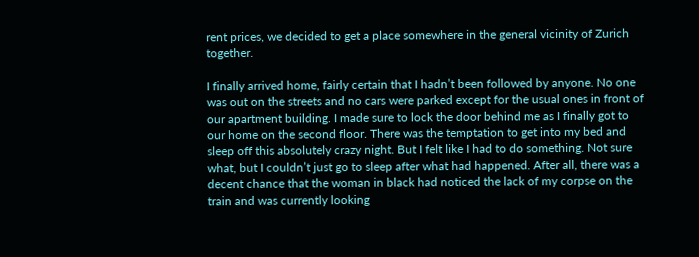rent prices, we decided to get a place somewhere in the general vicinity of Zurich together.

I finally arrived home, fairly certain that I hadn’t been followed by anyone. No one was out on the streets and no cars were parked except for the usual ones in front of our apartment building. I made sure to lock the door behind me as I finally got to our home on the second floor. There was the temptation to get into my bed and sleep off this absolutely crazy night. But I felt like I had to do something. Not sure what, but I couldn’t just go to sleep after what had happened. After all, there was a decent chance that the woman in black had noticed the lack of my corpse on the train and was currently looking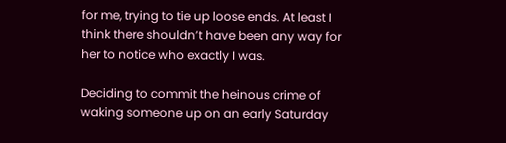for me, trying to tie up loose ends. At least I think there shouldn’t have been any way for her to notice who exactly I was.

Deciding to commit the heinous crime of waking someone up on an early Saturday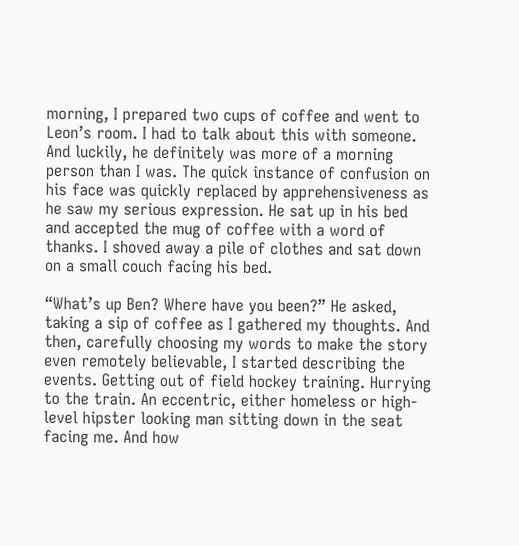morning, I prepared two cups of coffee and went to Leon’s room. I had to talk about this with someone. And luckily, he definitely was more of a morning person than I was. The quick instance of confusion on his face was quickly replaced by apprehensiveness as he saw my serious expression. He sat up in his bed and accepted the mug of coffee with a word of thanks. I shoved away a pile of clothes and sat down on a small couch facing his bed.

“What’s up Ben? Where have you been?” He asked, taking a sip of coffee as I gathered my thoughts. And then, carefully choosing my words to make the story even remotely believable, I started describing the events. Getting out of field hockey training. Hurrying to the train. An eccentric, either homeless or high-level hipster looking man sitting down in the seat facing me. And how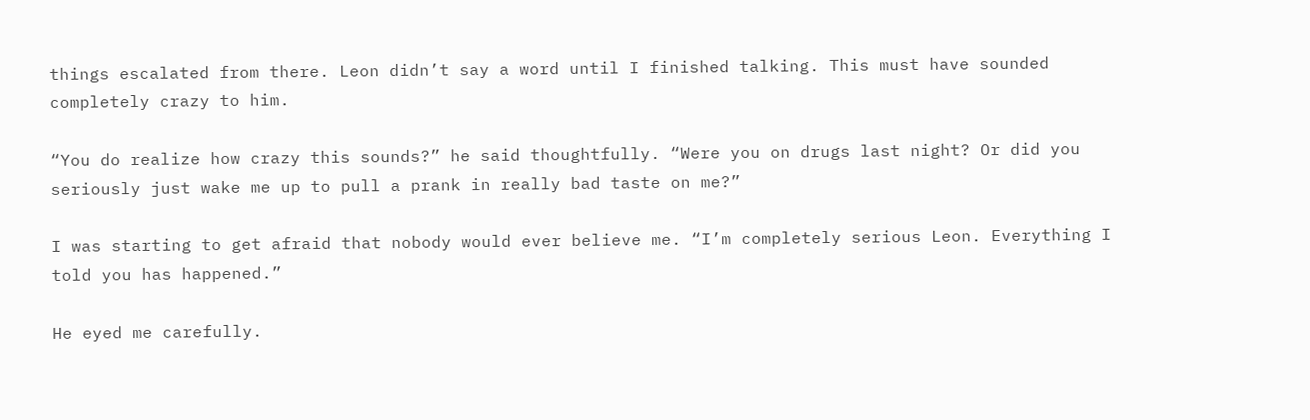things escalated from there. Leon didn’t say a word until I finished talking. This must have sounded completely crazy to him.

“You do realize how crazy this sounds?” he said thoughtfully. “Were you on drugs last night? Or did you seriously just wake me up to pull a prank in really bad taste on me?”

I was starting to get afraid that nobody would ever believe me. “I’m completely serious Leon. Everything I told you has happened.”

He eyed me carefully.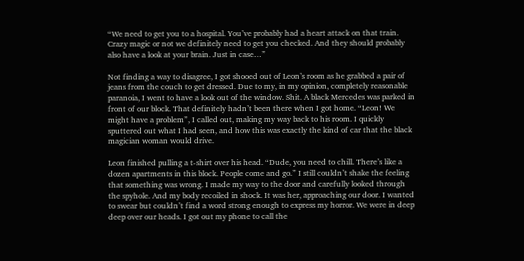“We need to get you to a hospital. You’ve probably had a heart attack on that train. Crazy magic or not we definitely need to get you checked. And they should probably also have a look at your brain. Just in case…”

Not finding a way to disagree, I got shooed out of Leon’s room as he grabbed a pair of jeans from the couch to get dressed. Due to my, in my opinion, completely reasonable paranoia, I went to have a look out of the window. Shit. A black Mercedes was parked in front of our block. That definitely hadn’t been there when I got home. “Leon! We might have a problem”, I called out, making my way back to his room. I quickly sputtered out what I had seen, and how this was exactly the kind of car that the black magician woman would drive.

Leon finished pulling a t-shirt over his head. “Dude, you need to chill. There’s like a dozen apartments in this block. People come and go.” I still couldn’t shake the feeling that something was wrong. I made my way to the door and carefully looked through the spyhole. And my body recoiled in shock. It was her, approaching our door. I wanted to swear but couldn’t find a word strong enough to express my horror. We were in deep deep over our heads. I got out my phone to call the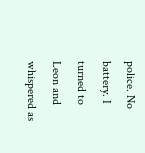police. No battery. I turned to Leon and whispered as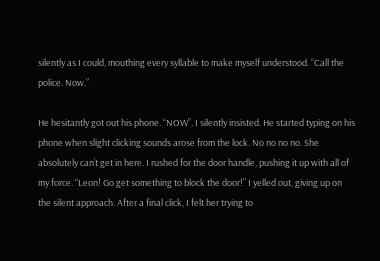silently as I could, mouthing every syllable to make myself understood. “Call the police. Now.”

He hesitantly got out his phone. “NOW”, I silently insisted. He started typing on his phone when slight clicking sounds arose from the lock. No no no no. She absolutely can’t get in here. I rushed for the door handle, pushing it up with all of my force. “Leon! Go get something to block the door!” I yelled out, giving up on the silent approach. After a final click, I felt her trying to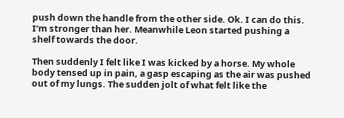push down the handle from the other side. Ok. I can do this. I’m stronger than her. Meanwhile Leon started pushing a shelf towards the door.

Then suddenly I felt like I was kicked by a horse. My whole body tensed up in pain, a gasp escaping as the air was pushed out of my lungs. The sudden jolt of what felt like the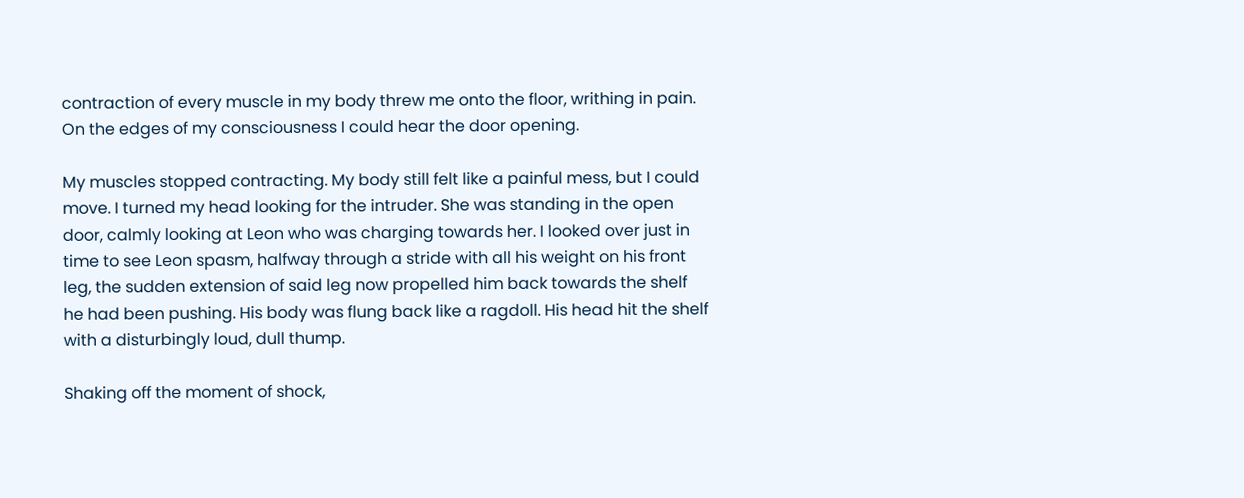contraction of every muscle in my body threw me onto the floor, writhing in pain. On the edges of my consciousness I could hear the door opening.

My muscles stopped contracting. My body still felt like a painful mess, but I could move. I turned my head looking for the intruder. She was standing in the open door, calmly looking at Leon who was charging towards her. I looked over just in time to see Leon spasm, halfway through a stride with all his weight on his front leg, the sudden extension of said leg now propelled him back towards the shelf he had been pushing. His body was flung back like a ragdoll. His head hit the shelf with a disturbingly loud, dull thump.

Shaking off the moment of shock,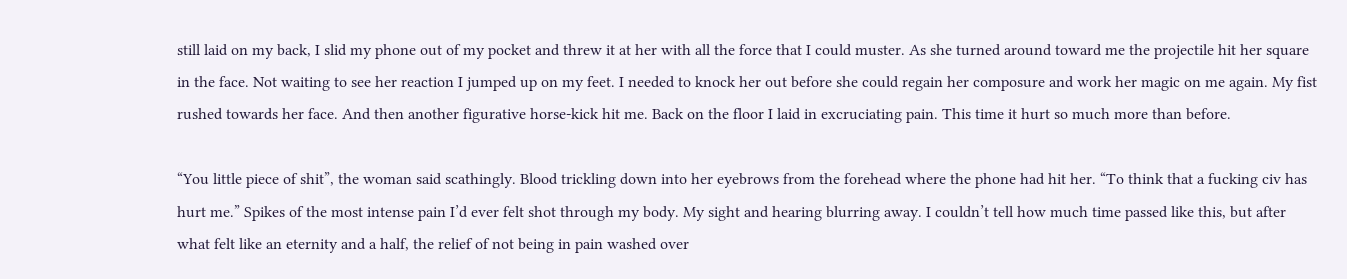still laid on my back, I slid my phone out of my pocket and threw it at her with all the force that I could muster. As she turned around toward me the projectile hit her square in the face. Not waiting to see her reaction I jumped up on my feet. I needed to knock her out before she could regain her composure and work her magic on me again. My fist rushed towards her face. And then another figurative horse-kick hit me. Back on the floor I laid in excruciating pain. This time it hurt so much more than before.

“You little piece of shit”, the woman said scathingly. Blood trickling down into her eyebrows from the forehead where the phone had hit her. “To think that a fucking civ has hurt me.” Spikes of the most intense pain I’d ever felt shot through my body. My sight and hearing blurring away. I couldn’t tell how much time passed like this, but after what felt like an eternity and a half, the relief of not being in pain washed over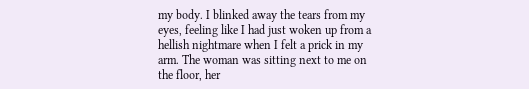my body. I blinked away the tears from my eyes, feeling like I had just woken up from a hellish nightmare when I felt a prick in my arm. The woman was sitting next to me on the floor, her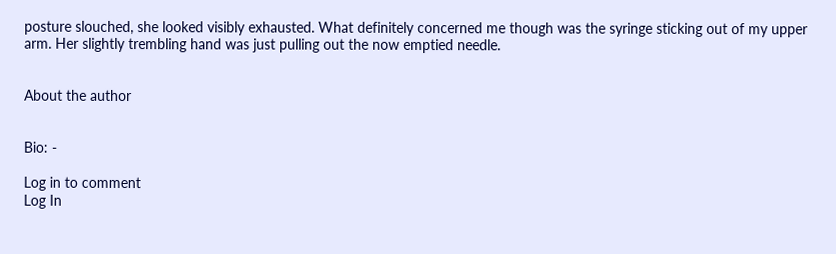posture slouched, she looked visibly exhausted. What definitely concerned me though was the syringe sticking out of my upper arm. Her slightly trembling hand was just pulling out the now emptied needle.


About the author


Bio: -

Log in to comment
Log In